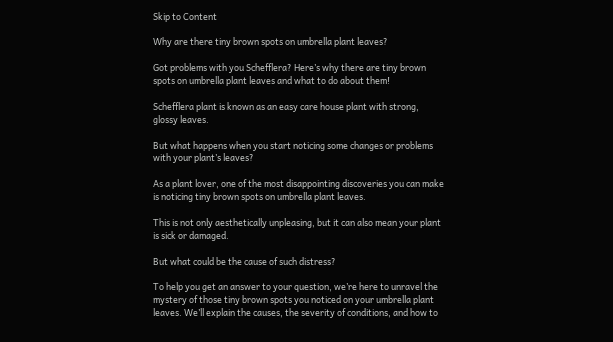Skip to Content

Why are there tiny brown spots on umbrella plant leaves?

Got problems with you Schefflera? Here’s why there are tiny brown spots on umbrella plant leaves and what to do about them!

Schefflera plant is known as an easy care house plant with strong, glossy leaves.

But what happens when you start noticing some changes or problems with your plant’s leaves?

As a plant lover, one of the most disappointing discoveries you can make is noticing tiny brown spots on umbrella plant leaves.

This is not only aesthetically unpleasing, but it can also mean your plant is sick or damaged.

But what could be the cause of such distress?

To help you get an answer to your question, we’re here to unravel the mystery of those tiny brown spots you noticed on your umbrella plant leaves. We’ll explain the causes, the severity of conditions, and how to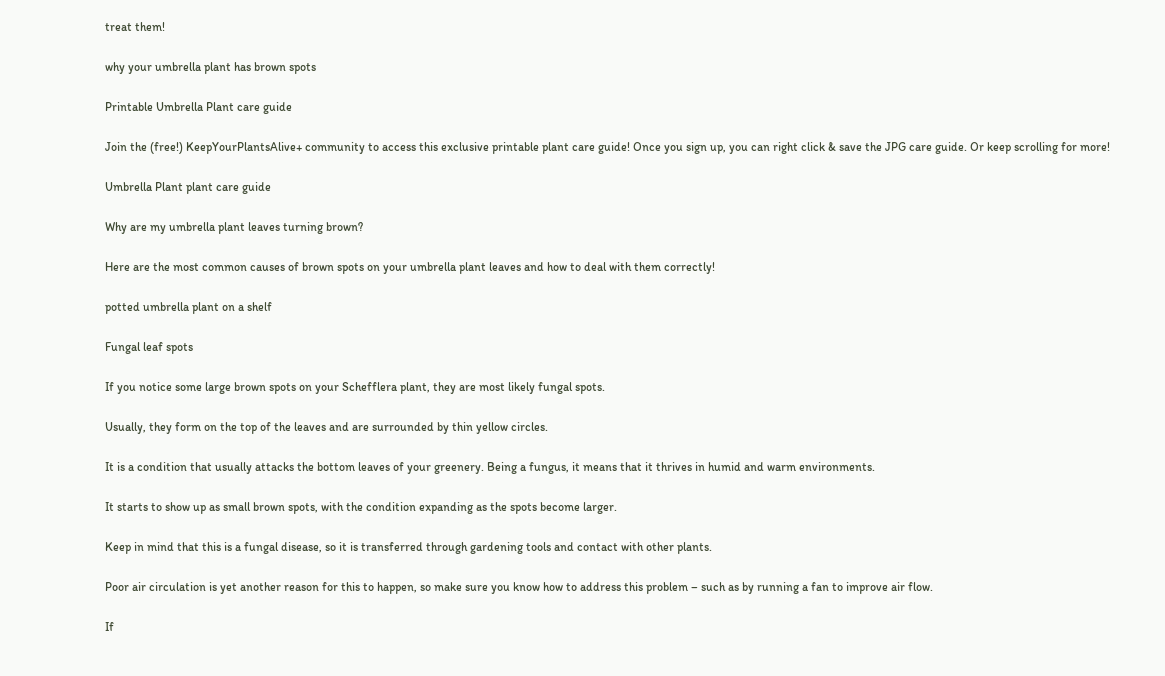treat them!

why your umbrella plant has brown spots

Printable Umbrella Plant care guide

Join the (free!) KeepYourPlantsAlive+ community to access this exclusive printable plant care guide! Once you sign up, you can right click & save the JPG care guide. Or keep scrolling for more!

Umbrella Plant plant care guide

Why are my umbrella plant leaves turning brown?

Here are the most common causes of brown spots on your umbrella plant leaves and how to deal with them correctly!

potted umbrella plant on a shelf

Fungal leaf spots

If you notice some large brown spots on your Schefflera plant, they are most likely fungal spots.

Usually, they form on the top of the leaves and are surrounded by thin yellow circles.

It is a condition that usually attacks the bottom leaves of your greenery. Being a fungus, it means that it thrives in humid and warm environments.

It starts to show up as small brown spots, with the condition expanding as the spots become larger.

Keep in mind that this is a fungal disease, so it is transferred through gardening tools and contact with other plants.

Poor air circulation is yet another reason for this to happen, so make sure you know how to address this problem – such as by running a fan to improve air flow.

If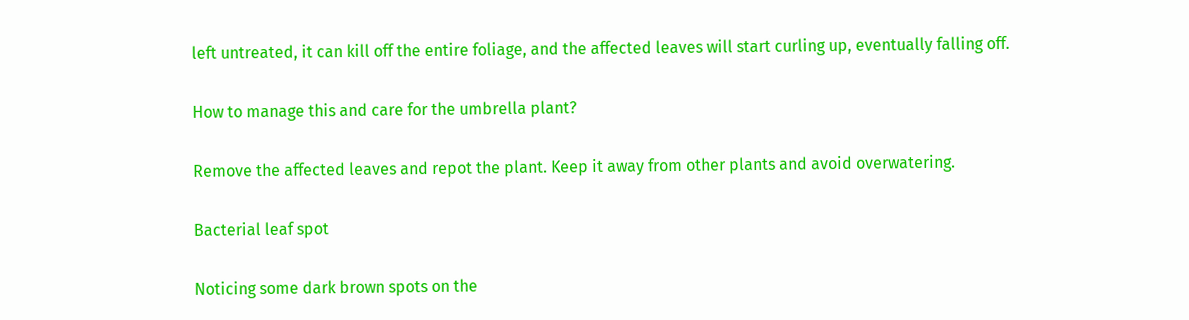left untreated, it can kill off the entire foliage, and the affected leaves will start curling up, eventually falling off.

How to manage this and care for the umbrella plant?

Remove the affected leaves and repot the plant. Keep it away from other plants and avoid overwatering.

Bacterial leaf spot

Noticing some dark brown spots on the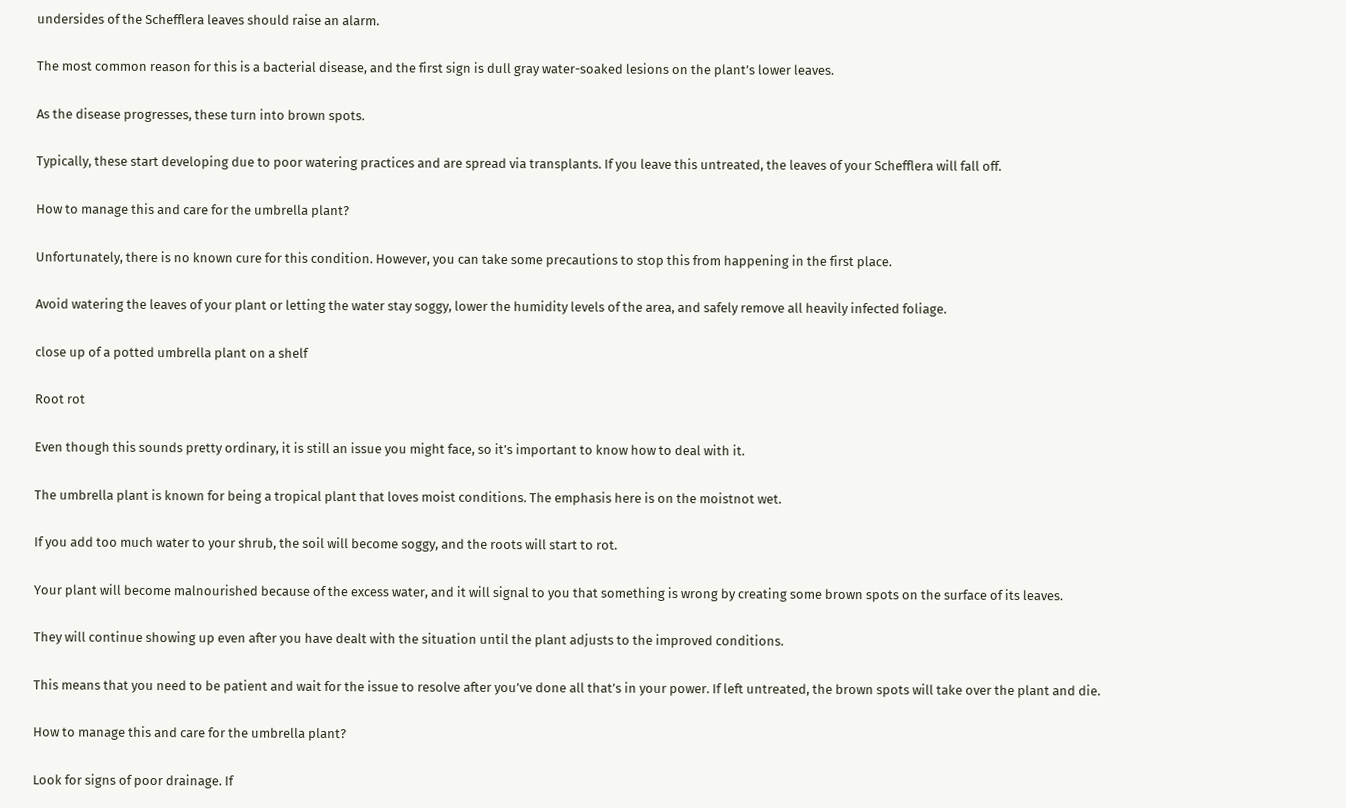undersides of the Schefflera leaves should raise an alarm.

The most common reason for this is a bacterial disease, and the first sign is dull gray water-soaked lesions on the plant’s lower leaves.

As the disease progresses, these turn into brown spots.

Typically, these start developing due to poor watering practices and are spread via transplants. If you leave this untreated, the leaves of your Schefflera will fall off.

How to manage this and care for the umbrella plant?

Unfortunately, there is no known cure for this condition. However, you can take some precautions to stop this from happening in the first place.

Avoid watering the leaves of your plant or letting the water stay soggy, lower the humidity levels of the area, and safely remove all heavily infected foliage.

close up of a potted umbrella plant on a shelf

Root rot

Even though this sounds pretty ordinary, it is still an issue you might face, so it’s important to know how to deal with it.

The umbrella plant is known for being a tropical plant that loves moist conditions. The emphasis here is on the moistnot wet.

If you add too much water to your shrub, the soil will become soggy, and the roots will start to rot.

Your plant will become malnourished because of the excess water, and it will signal to you that something is wrong by creating some brown spots on the surface of its leaves.

They will continue showing up even after you have dealt with the situation until the plant adjusts to the improved conditions.

This means that you need to be patient and wait for the issue to resolve after you’ve done all that’s in your power. If left untreated, the brown spots will take over the plant and die.

How to manage this and care for the umbrella plant?

Look for signs of poor drainage. If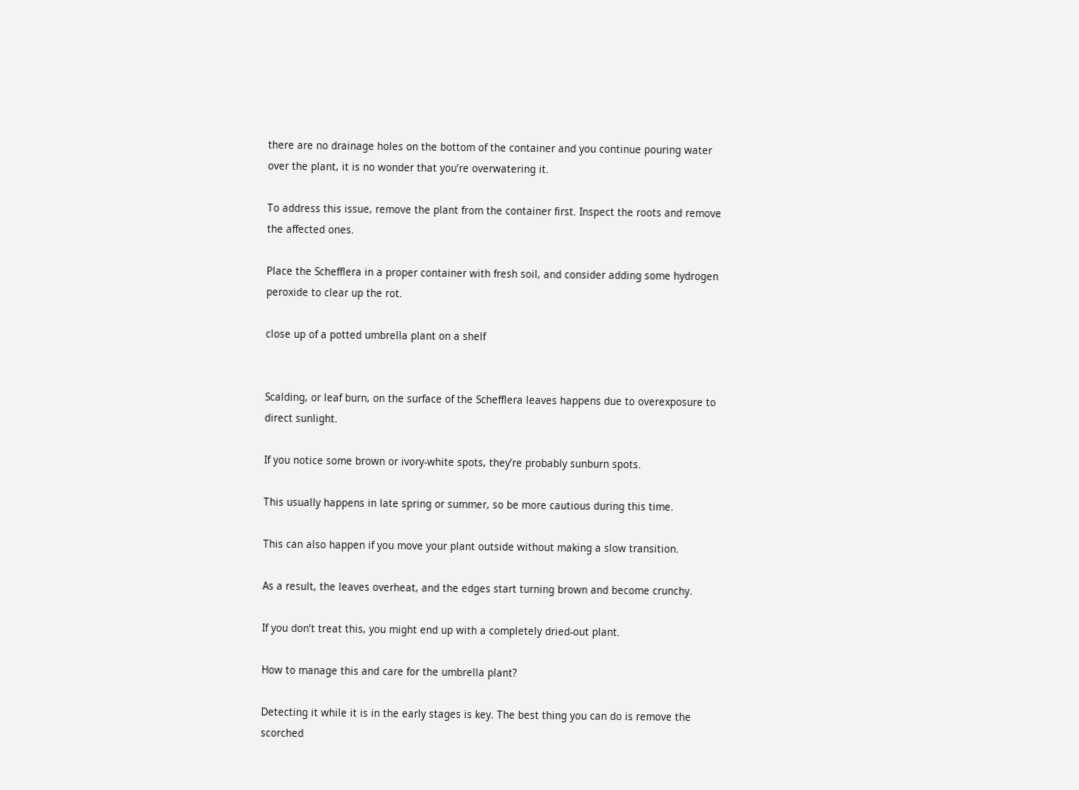there are no drainage holes on the bottom of the container and you continue pouring water over the plant, it is no wonder that you’re overwatering it.

To address this issue, remove the plant from the container first. Inspect the roots and remove the affected ones.

Place the Schefflera in a proper container with fresh soil, and consider adding some hydrogen peroxide to clear up the rot.

close up of a potted umbrella plant on a shelf


Scalding, or leaf burn, on the surface of the Schefflera leaves happens due to overexposure to direct sunlight.

If you notice some brown or ivory-white spots, they’re probably sunburn spots.

This usually happens in late spring or summer, so be more cautious during this time.

This can also happen if you move your plant outside without making a slow transition.

As a result, the leaves overheat, and the edges start turning brown and become crunchy.

If you don’t treat this, you might end up with a completely dried-out plant.

How to manage this and care for the umbrella plant?

Detecting it while it is in the early stages is key. The best thing you can do is remove the scorched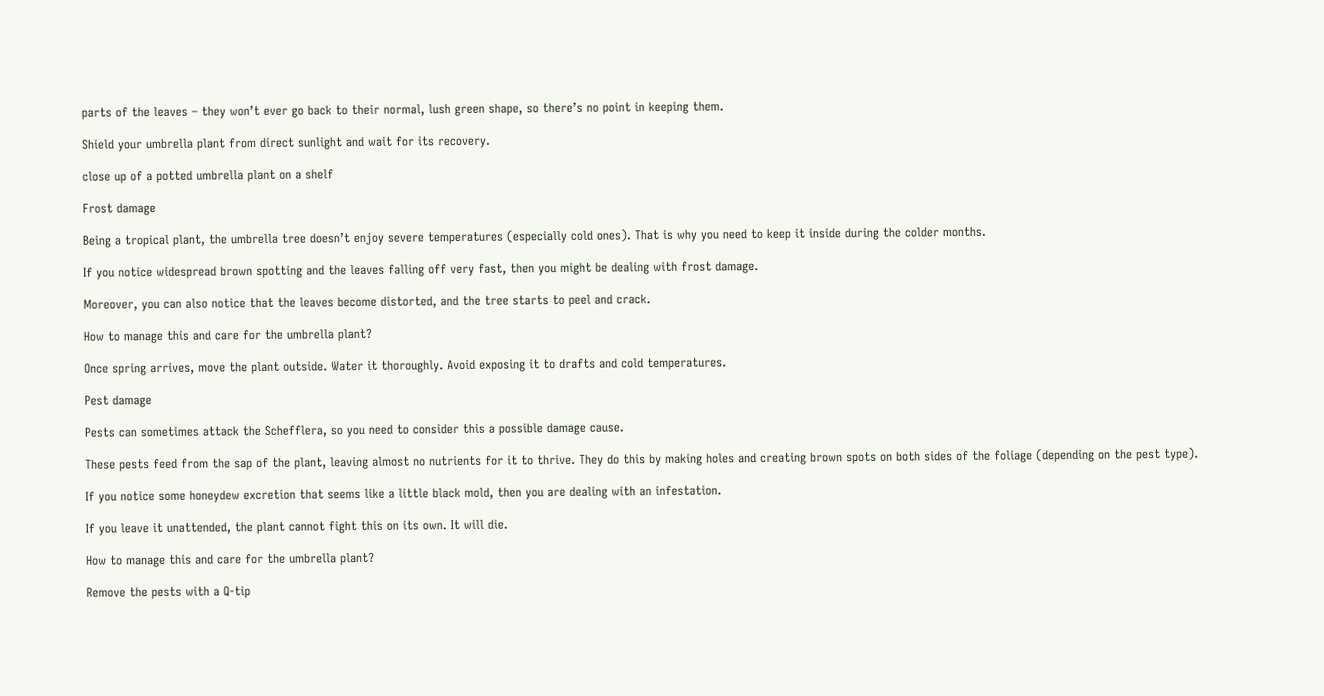parts of the leaves – they won’t ever go back to their normal, lush green shape, so there’s no point in keeping them.

Shield your umbrella plant from direct sunlight and wait for its recovery.

close up of a potted umbrella plant on a shelf

Frost damage

Being a tropical plant, the umbrella tree doesn’t enjoy severe temperatures (especially cold ones). That is why you need to keep it inside during the colder months.

If you notice widespread brown spotting and the leaves falling off very fast, then you might be dealing with frost damage.

Moreover, you can also notice that the leaves become distorted, and the tree starts to peel and crack.

How to manage this and care for the umbrella plant?

Once spring arrives, move the plant outside. Water it thoroughly. Avoid exposing it to drafts and cold temperatures.

Pest damage

Pests can sometimes attack the Schefflera, so you need to consider this a possible damage cause.

These pests feed from the sap of the plant, leaving almost no nutrients for it to thrive. They do this by making holes and creating brown spots on both sides of the foliage (depending on the pest type).

If you notice some honeydew excretion that seems like a little black mold, then you are dealing with an infestation.

If you leave it unattended, the plant cannot fight this on its own. It will die.

How to manage this and care for the umbrella plant?

Remove the pests with a Q-tip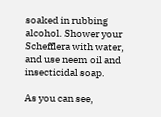soaked in rubbing alcohol. Shower your Schefflera with water, and use neem oil and insecticidal soap.

As you can see,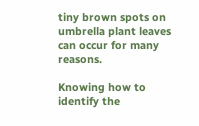tiny brown spots on umbrella plant leaves can occur for many reasons.

Knowing how to identify the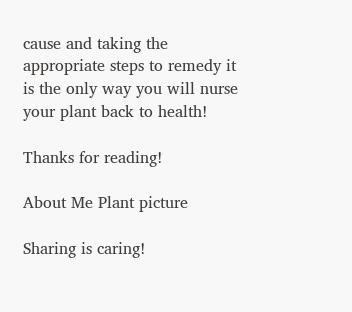cause and taking the appropriate steps to remedy it is the only way you will nurse your plant back to health!

Thanks for reading!

About Me Plant picture

Sharing is caring!